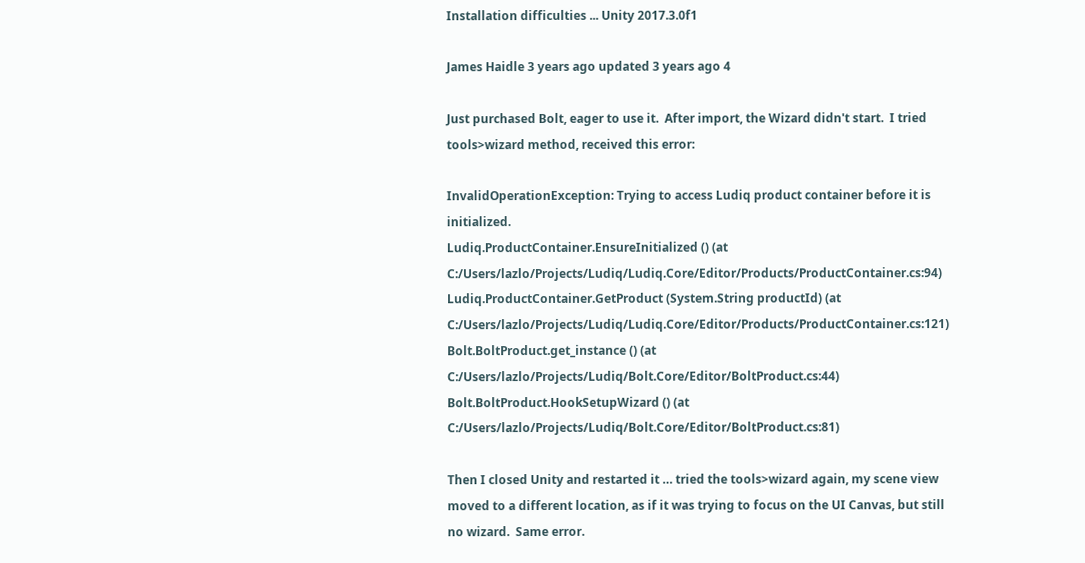Installation difficulties ... Unity 2017.3.0f1

James Haidle 3 years ago updated 3 years ago 4

Just purchased Bolt, eager to use it.  After import, the Wizard didn't start.  I tried tools>wizard method, received this error:

InvalidOperationException: Trying to access Ludiq product container before it is initialized.
Ludiq.ProductContainer.EnsureInitialized () (at C:/Users/lazlo/Projects/Ludiq/Ludiq.Core/Editor/Products/ProductContainer.cs:94)
Ludiq.ProductContainer.GetProduct (System.String productId) (at C:/Users/lazlo/Projects/Ludiq/Ludiq.Core/Editor/Products/ProductContainer.cs:121)
Bolt.BoltProduct.get_instance () (at C:/Users/lazlo/Projects/Ludiq/Bolt.Core/Editor/BoltProduct.cs:44)
Bolt.BoltProduct.HookSetupWizard () (at C:/Users/lazlo/Projects/Ludiq/Bolt.Core/Editor/BoltProduct.cs:81)

Then I closed Unity and restarted it … tried the tools>wizard again, my scene view moved to a different location, as if it was trying to focus on the UI Canvas, but still no wizard.  Same error.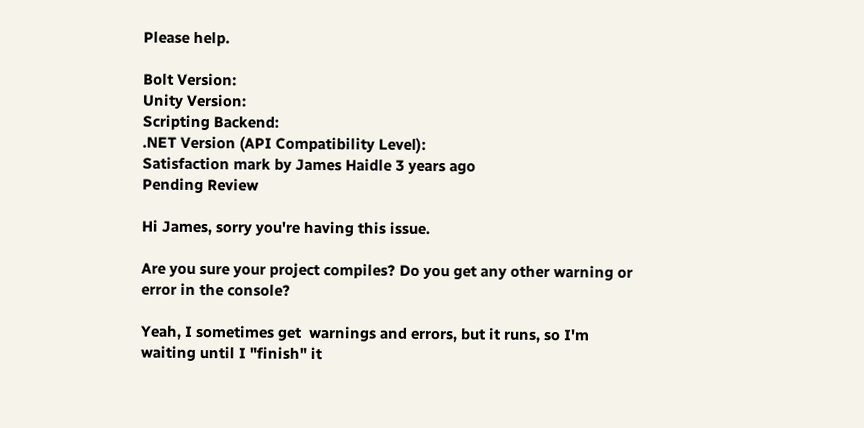Please help.

Bolt Version:
Unity Version:
Scripting Backend:
.NET Version (API Compatibility Level):
Satisfaction mark by James Haidle 3 years ago
Pending Review

Hi James, sorry you're having this issue.

Are you sure your project compiles? Do you get any other warning or error in the console?

Yeah, I sometimes get  warnings and errors, but it runs, so I'm waiting until I "finish" it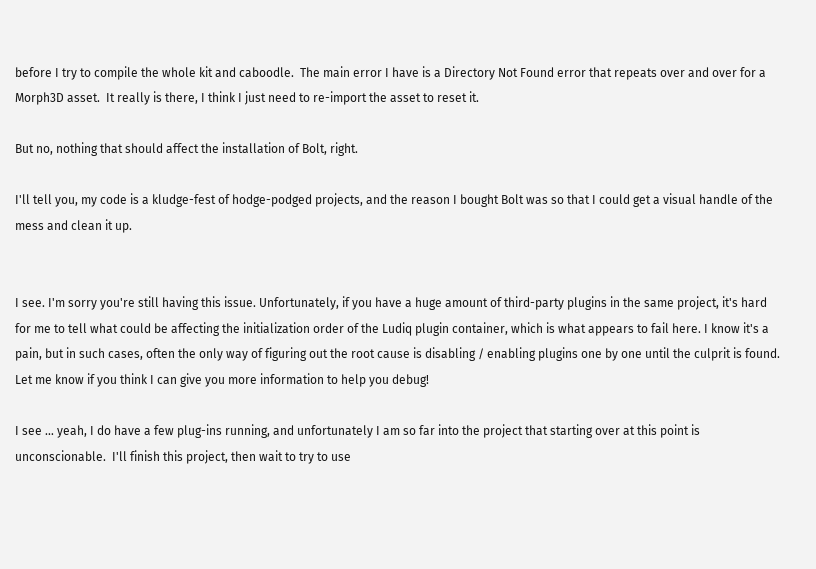before I try to compile the whole kit and caboodle.  The main error I have is a Directory Not Found error that repeats over and over for a Morph3D asset.  It really is there, I think I just need to re-import the asset to reset it.

But no, nothing that should affect the installation of Bolt, right.

I'll tell you, my code is a kludge-fest of hodge-podged projects, and the reason I bought Bolt was so that I could get a visual handle of the mess and clean it up.


I see. I'm sorry you're still having this issue. Unfortunately, if you have a huge amount of third-party plugins in the same project, it's hard for me to tell what could be affecting the initialization order of the Ludiq plugin container, which is what appears to fail here. I know it's a pain, but in such cases, often the only way of figuring out the root cause is disabling / enabling plugins one by one until the culprit is found. Let me know if you think I can give you more information to help you debug!

I see … yeah, I do have a few plug-ins running, and unfortunately I am so far into the project that starting over at this point is unconscionable.  I'll finish this project, then wait to try to use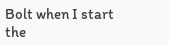Bolt when I start the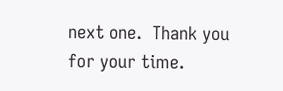next one.  Thank you for your time.